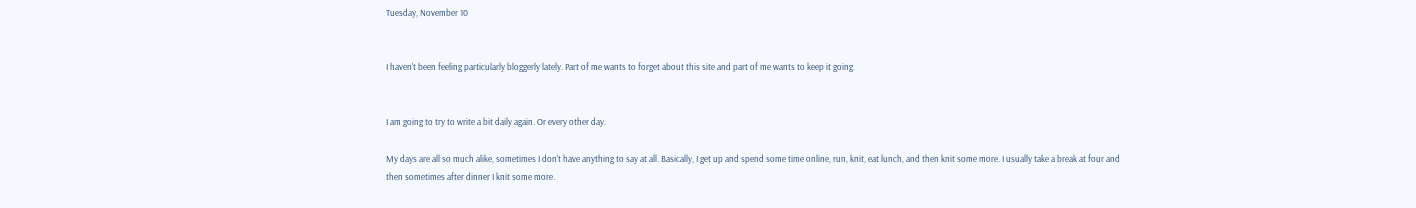Tuesday, November 10


I haven't been feeling particularly bloggerly lately. Part of me wants to forget about this site and part of me wants to keep it going.


I am going to try to write a bit daily again. Or every other day.

My days are all so much alike, sometimes I don't have anything to say at all. Basically, I get up and spend some time online, run, knit, eat lunch, and then knit some more. I usually take a break at four and then sometimes after dinner I knit some more.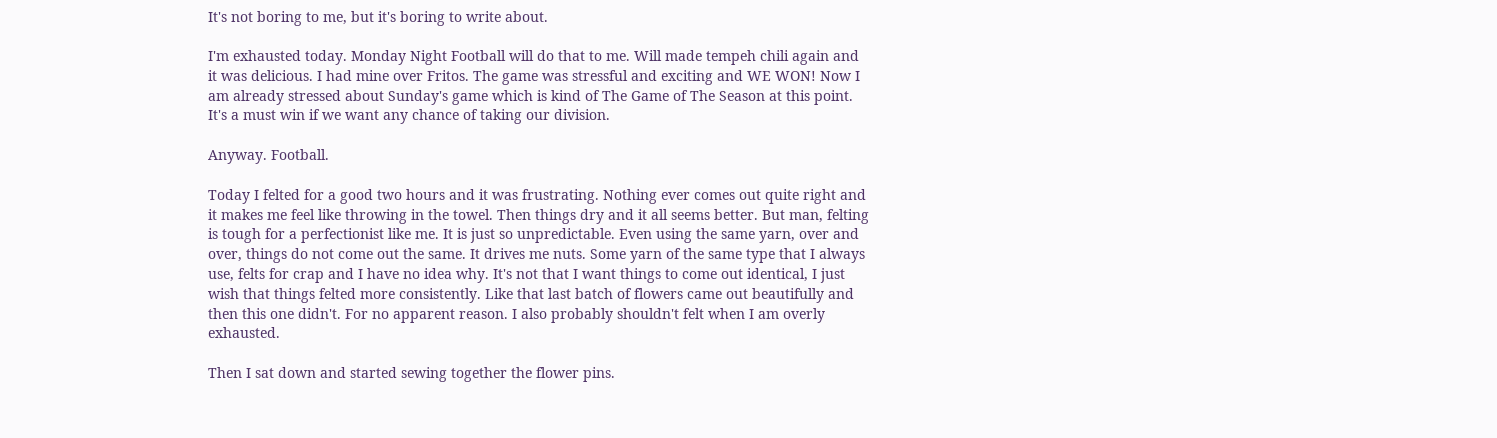It's not boring to me, but it's boring to write about.

I'm exhausted today. Monday Night Football will do that to me. Will made tempeh chili again and it was delicious. I had mine over Fritos. The game was stressful and exciting and WE WON! Now I am already stressed about Sunday's game which is kind of The Game of The Season at this point. It's a must win if we want any chance of taking our division.

Anyway. Football.

Today I felted for a good two hours and it was frustrating. Nothing ever comes out quite right and it makes me feel like throwing in the towel. Then things dry and it all seems better. But man, felting is tough for a perfectionist like me. It is just so unpredictable. Even using the same yarn, over and over, things do not come out the same. It drives me nuts. Some yarn of the same type that I always use, felts for crap and I have no idea why. It's not that I want things to come out identical, I just wish that things felted more consistently. Like that last batch of flowers came out beautifully and then this one didn't. For no apparent reason. I also probably shouldn't felt when I am overly exhausted.

Then I sat down and started sewing together the flower pins.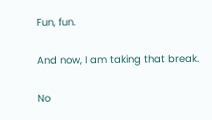Fun, fun.

And now, I am taking that break.

No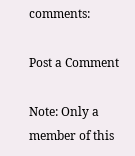comments:

Post a Comment

Note: Only a member of this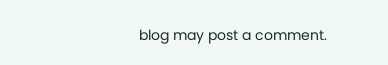blog may post a comment.